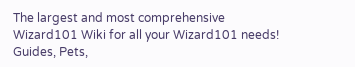The largest and most comprehensive Wizard101 Wiki for all your Wizard101 needs! Guides, Pets,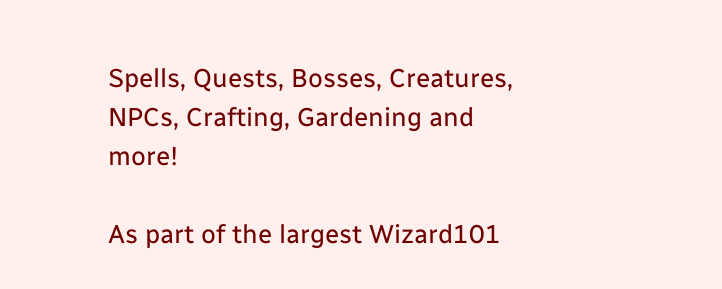Spells, Quests, Bosses, Creatures, NPCs, Crafting, Gardening and more!

As part of the largest Wizard101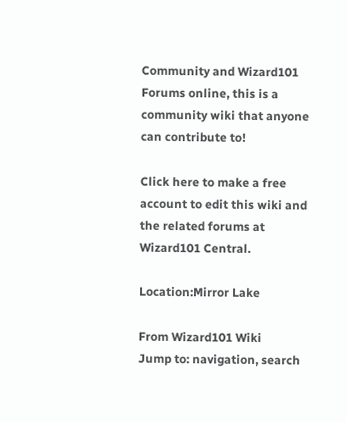Community and Wizard101 Forums online, this is a community wiki that anyone can contribute to!

Click here to make a free account to edit this wiki and the related forums at Wizard101 Central.

Location:Mirror Lake

From Wizard101 Wiki
Jump to: navigation, search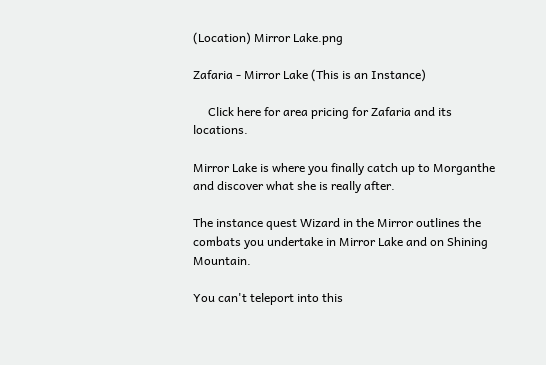(Location) Mirror Lake.png

Zafaria - Mirror Lake (This is an Instance)

     Click here for area pricing for Zafaria and its locations.

Mirror Lake is where you finally catch up to Morganthe and discover what she is really after.

The instance quest Wizard in the Mirror outlines the combats you undertake in Mirror Lake and on Shining Mountain.

You can't teleport into this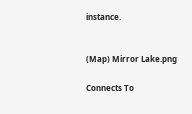instance.


(Map) Mirror Lake.png

Connects To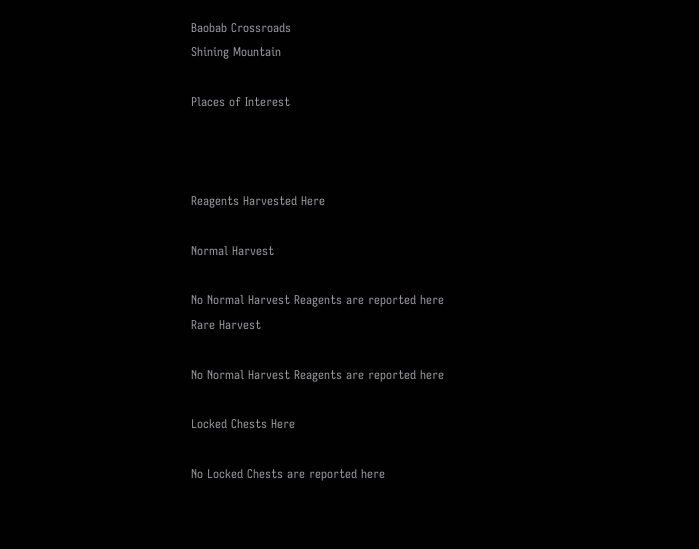Baobab Crossroads
Shining Mountain

Places of Interest



Reagents Harvested Here

Normal Harvest

No Normal Harvest Reagents are reported here
Rare Harvest

No Normal Harvest Reagents are reported here

Locked Chests Here

No Locked Chests are reported here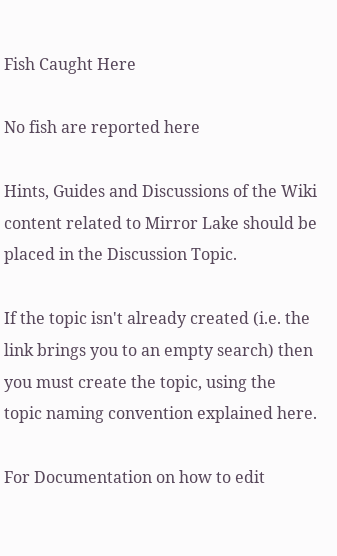Fish Caught Here

No fish are reported here

Hints, Guides and Discussions of the Wiki content related to Mirror Lake should be placed in the Discussion Topic.

If the topic isn't already created (i.e. the link brings you to an empty search) then you must create the topic, using the topic naming convention explained here.

For Documentation on how to edit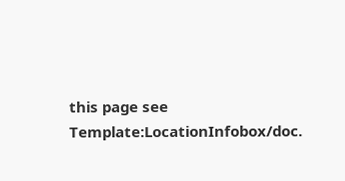this page see Template:LocationInfobox/doc.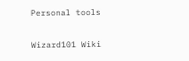Personal tools

Wizard101 Wiki